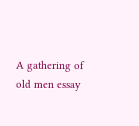A gathering of old men essay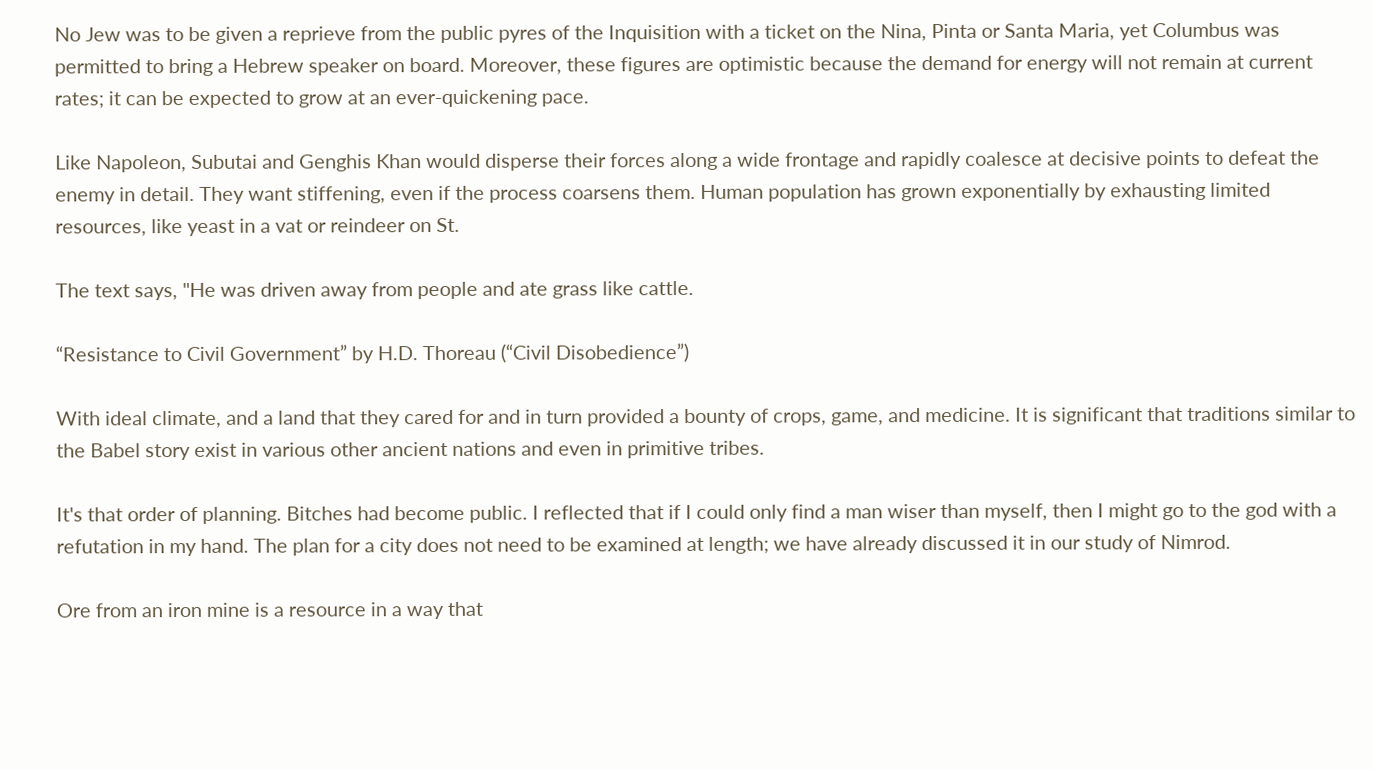No Jew was to be given a reprieve from the public pyres of the Inquisition with a ticket on the Nina, Pinta or Santa Maria, yet Columbus was permitted to bring a Hebrew speaker on board. Moreover, these figures are optimistic because the demand for energy will not remain at current rates; it can be expected to grow at an ever-quickening pace.

Like Napoleon, Subutai and Genghis Khan would disperse their forces along a wide frontage and rapidly coalesce at decisive points to defeat the enemy in detail. They want stiffening, even if the process coarsens them. Human population has grown exponentially by exhausting limited resources, like yeast in a vat or reindeer on St.

The text says, "He was driven away from people and ate grass like cattle.

“Resistance to Civil Government” by H.D. Thoreau (“Civil Disobedience”)

With ideal climate, and a land that they cared for and in turn provided a bounty of crops, game, and medicine. It is significant that traditions similar to the Babel story exist in various other ancient nations and even in primitive tribes.

It's that order of planning. Bitches had become public. I reflected that if I could only find a man wiser than myself, then I might go to the god with a refutation in my hand. The plan for a city does not need to be examined at length; we have already discussed it in our study of Nimrod.

Ore from an iron mine is a resource in a way that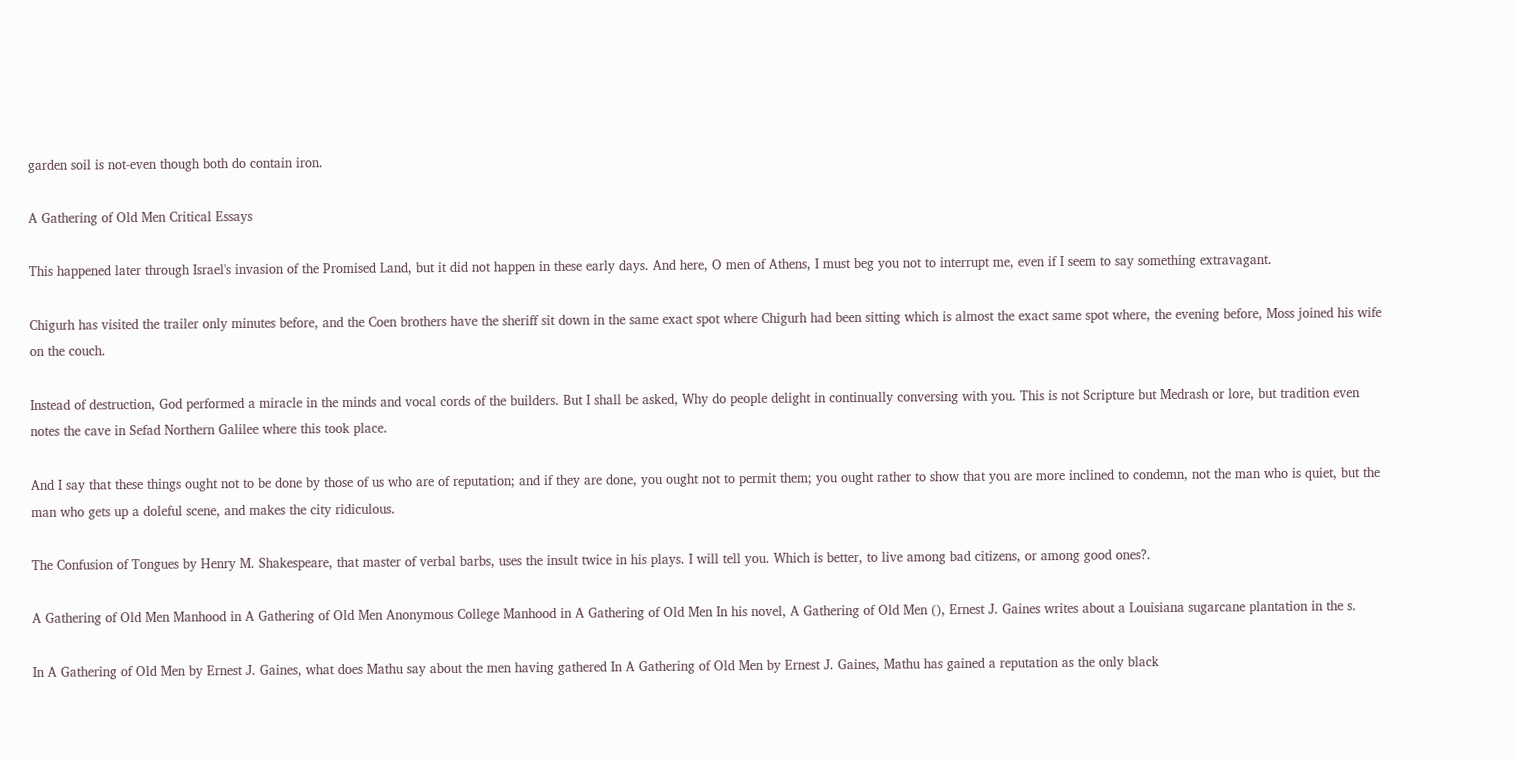garden soil is not-even though both do contain iron.

A Gathering of Old Men Critical Essays

This happened later through Israel's invasion of the Promised Land, but it did not happen in these early days. And here, O men of Athens, I must beg you not to interrupt me, even if I seem to say something extravagant.

Chigurh has visited the trailer only minutes before, and the Coen brothers have the sheriff sit down in the same exact spot where Chigurh had been sitting which is almost the exact same spot where, the evening before, Moss joined his wife on the couch.

Instead of destruction, God performed a miracle in the minds and vocal cords of the builders. But I shall be asked, Why do people delight in continually conversing with you. This is not Scripture but Medrash or lore, but tradition even notes the cave in Sefad Northern Galilee where this took place.

And I say that these things ought not to be done by those of us who are of reputation; and if they are done, you ought not to permit them; you ought rather to show that you are more inclined to condemn, not the man who is quiet, but the man who gets up a doleful scene, and makes the city ridiculous.

The Confusion of Tongues by Henry M. Shakespeare, that master of verbal barbs, uses the insult twice in his plays. I will tell you. Which is better, to live among bad citizens, or among good ones?.

A Gathering of Old Men Manhood in A Gathering of Old Men Anonymous College Manhood in A Gathering of Old Men In his novel, A Gathering of Old Men (), Ernest J. Gaines writes about a Louisiana sugarcane plantation in the s.

In A Gathering of Old Men by Ernest J. Gaines, what does Mathu say about the men having gathered In A Gathering of Old Men by Ernest J. Gaines, Mathu has gained a reputation as the only black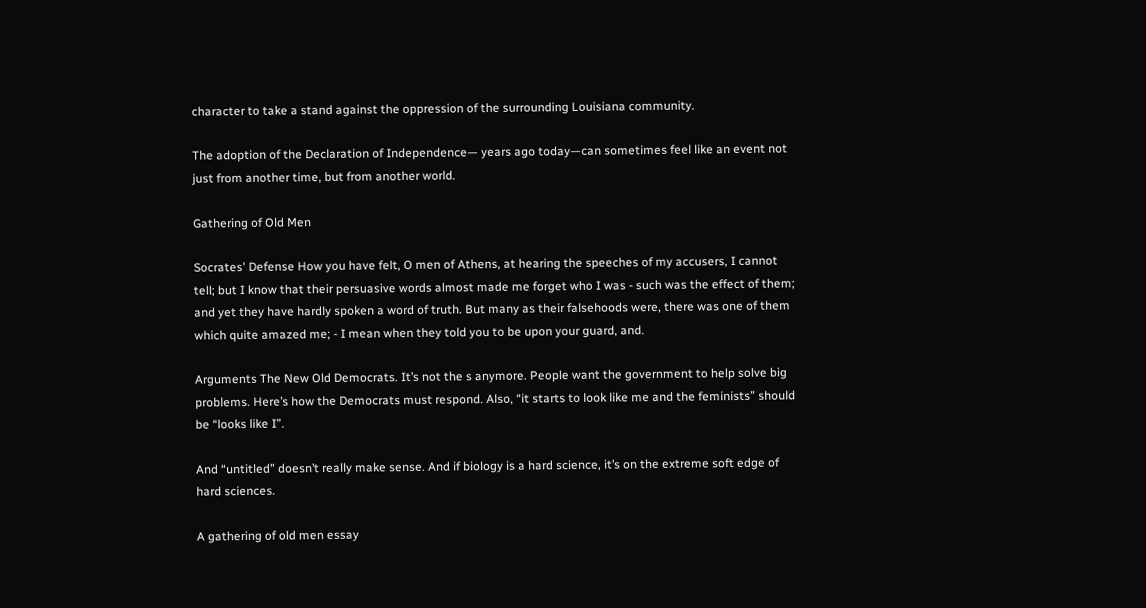character to take a stand against the oppression of the surrounding Louisiana community.

The adoption of the Declaration of Independence— years ago today—can sometimes feel like an event not just from another time, but from another world.

Gathering of Old Men

Socrates' Defense How you have felt, O men of Athens, at hearing the speeches of my accusers, I cannot tell; but I know that their persuasive words almost made me forget who I was - such was the effect of them; and yet they have hardly spoken a word of truth. But many as their falsehoods were, there was one of them which quite amazed me; - I mean when they told you to be upon your guard, and.

Arguments The New Old Democrats. It’s not the s anymore. People want the government to help solve big problems. Here’s how the Democrats must respond. Also, “it starts to look like me and the feminists” should be “looks like I”.

And “untitled” doesn’t really make sense. And if biology is a hard science, it’s on the extreme soft edge of hard sciences.

A gathering of old men essay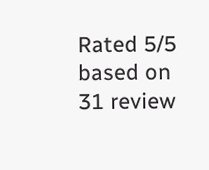Rated 5/5 based on 31 review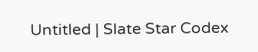Untitled | Slate Star Codex